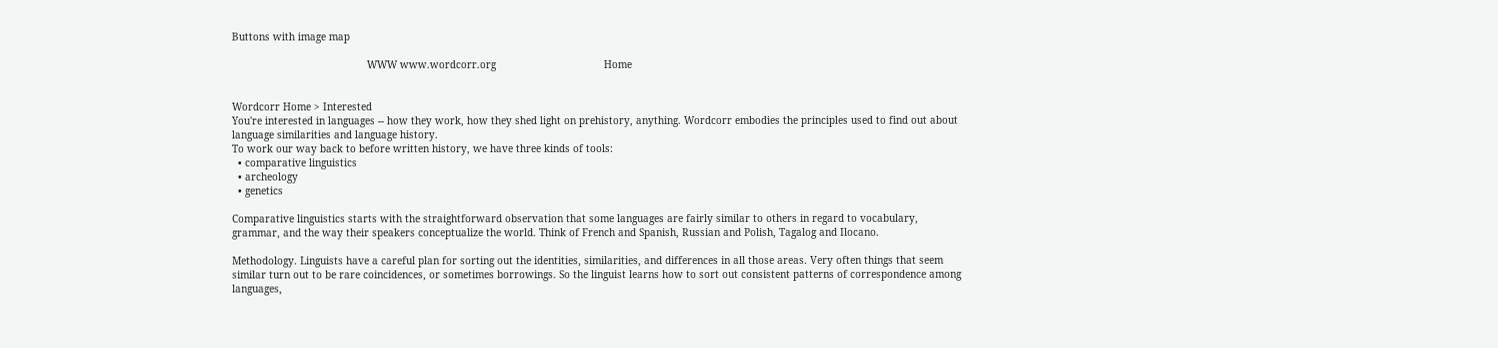Buttons with image map

                                             WWW www.wordcorr.org                                    Home


Wordcorr Home > Interested
You're interested in languages -- how they work, how they shed light on prehistory, anything. Wordcorr embodies the principles used to find out about language similarities and language history.
To work our way back to before written history, we have three kinds of tools:
  • comparative linguistics
  • archeology
  • genetics

Comparative linguistics starts with the straightforward observation that some languages are fairly similar to others in regard to vocabulary, grammar, and the way their speakers conceptualize the world. Think of French and Spanish, Russian and Polish, Tagalog and Ilocano.

Methodology. Linguists have a careful plan for sorting out the identities, similarities, and differences in all those areas. Very often things that seem similar turn out to be rare coincidences, or sometimes borrowings. So the linguist learns how to sort out consistent patterns of correspondence among languages,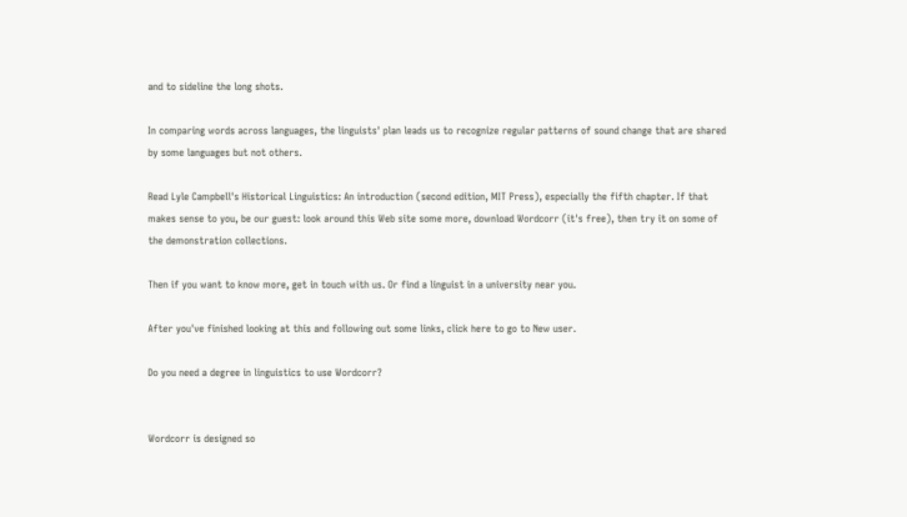and to sideline the long shots.

In comparing words across languages, the linguists' plan leads us to recognize regular patterns of sound change that are shared by some languages but not others.

Read Lyle Campbell's Historical Linguistics: An introduction (second edition, MIT Press), especially the fifth chapter. If that makes sense to you, be our guest: look around this Web site some more, download Wordcorr (it's free), then try it on some of the demonstration collections.

Then if you want to know more, get in touch with us. Or find a linguist in a university near you.

After you've finished looking at this and following out some links, click here to go to New user.

Do you need a degree in linguistics to use Wordcorr?


Wordcorr is designed so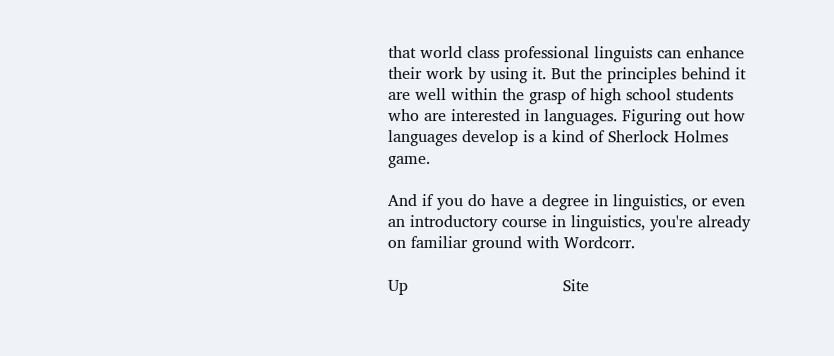that world class professional linguists can enhance their work by using it. But the principles behind it are well within the grasp of high school students who are interested in languages. Figuring out how languages develop is a kind of Sherlock Holmes game.

And if you do have a degree in linguistics, or even an introductory course in linguistics, you're already on familiar ground with Wordcorr.

Up                               Site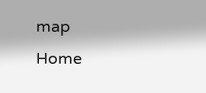map                                              Home